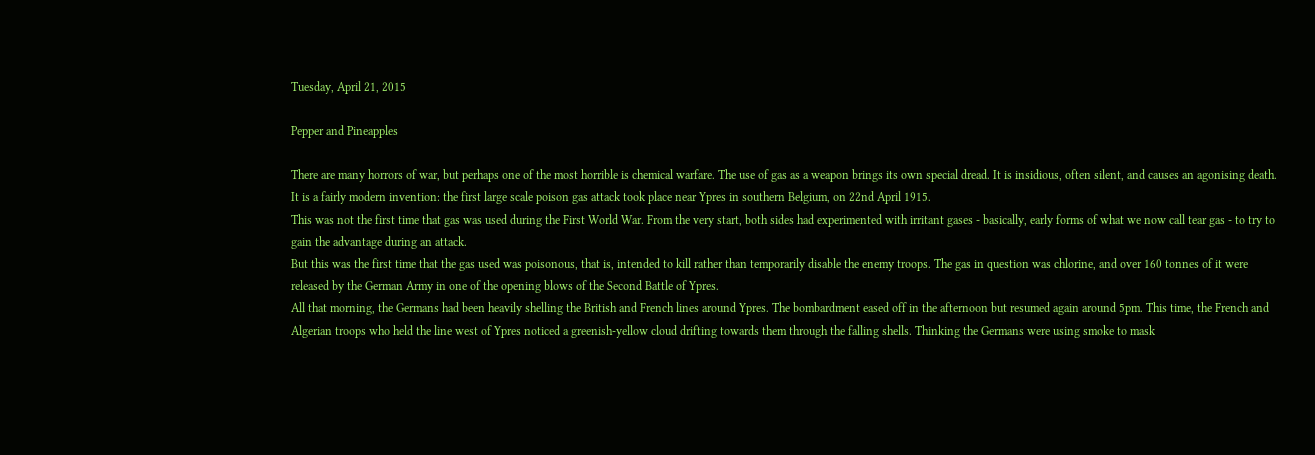Tuesday, April 21, 2015

Pepper and Pineapples

There are many horrors of war, but perhaps one of the most horrible is chemical warfare. The use of gas as a weapon brings its own special dread. It is insidious, often silent, and causes an agonising death. It is a fairly modern invention: the first large scale poison gas attack took place near Ypres in southern Belgium, on 22nd April 1915.
This was not the first time that gas was used during the First World War. From the very start, both sides had experimented with irritant gases - basically, early forms of what we now call tear gas - to try to gain the advantage during an attack.
But this was the first time that the gas used was poisonous, that is, intended to kill rather than temporarily disable the enemy troops. The gas in question was chlorine, and over 160 tonnes of it were released by the German Army in one of the opening blows of the Second Battle of Ypres.
All that morning, the Germans had been heavily shelling the British and French lines around Ypres. The bombardment eased off in the afternoon but resumed again around 5pm. This time, the French and Algerian troops who held the line west of Ypres noticed a greenish-yellow cloud drifting towards them through the falling shells. Thinking the Germans were using smoke to mask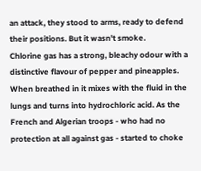an attack, they stood to arms, ready to defend their positions. But it wasn't smoke.
Chlorine gas has a strong, bleachy odour with a distinctive flavour of pepper and pineapples. When breathed in it mixes with the fluid in the lungs and turns into hydrochloric acid. As the French and Algerian troops - who had no protection at all against gas - started to choke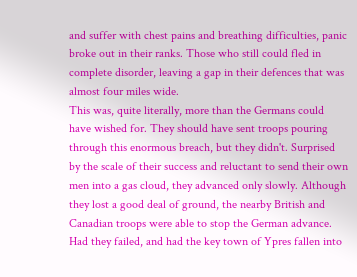and suffer with chest pains and breathing difficulties, panic broke out in their ranks. Those who still could fled in complete disorder, leaving a gap in their defences that was almost four miles wide.
This was, quite literally, more than the Germans could have wished for. They should have sent troops pouring through this enormous breach, but they didn't. Surprised by the scale of their success and reluctant to send their own men into a gas cloud, they advanced only slowly. Although they lost a good deal of ground, the nearby British and Canadian troops were able to stop the German advance. Had they failed, and had the key town of Ypres fallen into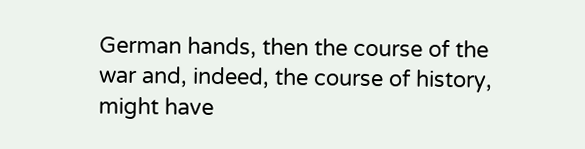German hands, then the course of the war and, indeed, the course of history, might have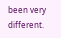been very different.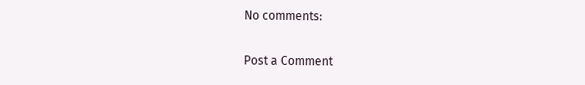No comments:

Post a Comment